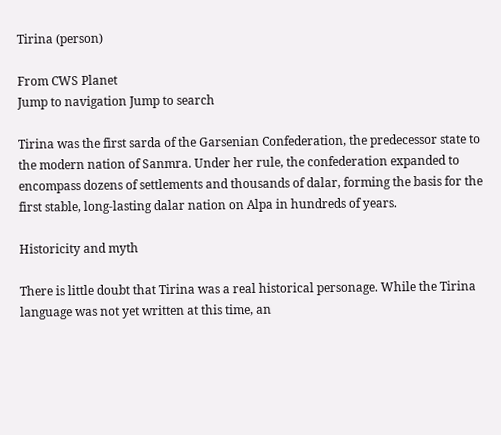Tirina (person)

From CWS Planet
Jump to navigation Jump to search

Tirina was the first sarda of the Garsenian Confederation, the predecessor state to the modern nation of Sanmra. Under her rule, the confederation expanded to encompass dozens of settlements and thousands of dalar, forming the basis for the first stable, long-lasting dalar nation on Alpa in hundreds of years.

Historicity and myth

There is little doubt that Tirina was a real historical personage. While the Tirina language was not yet written at this time, an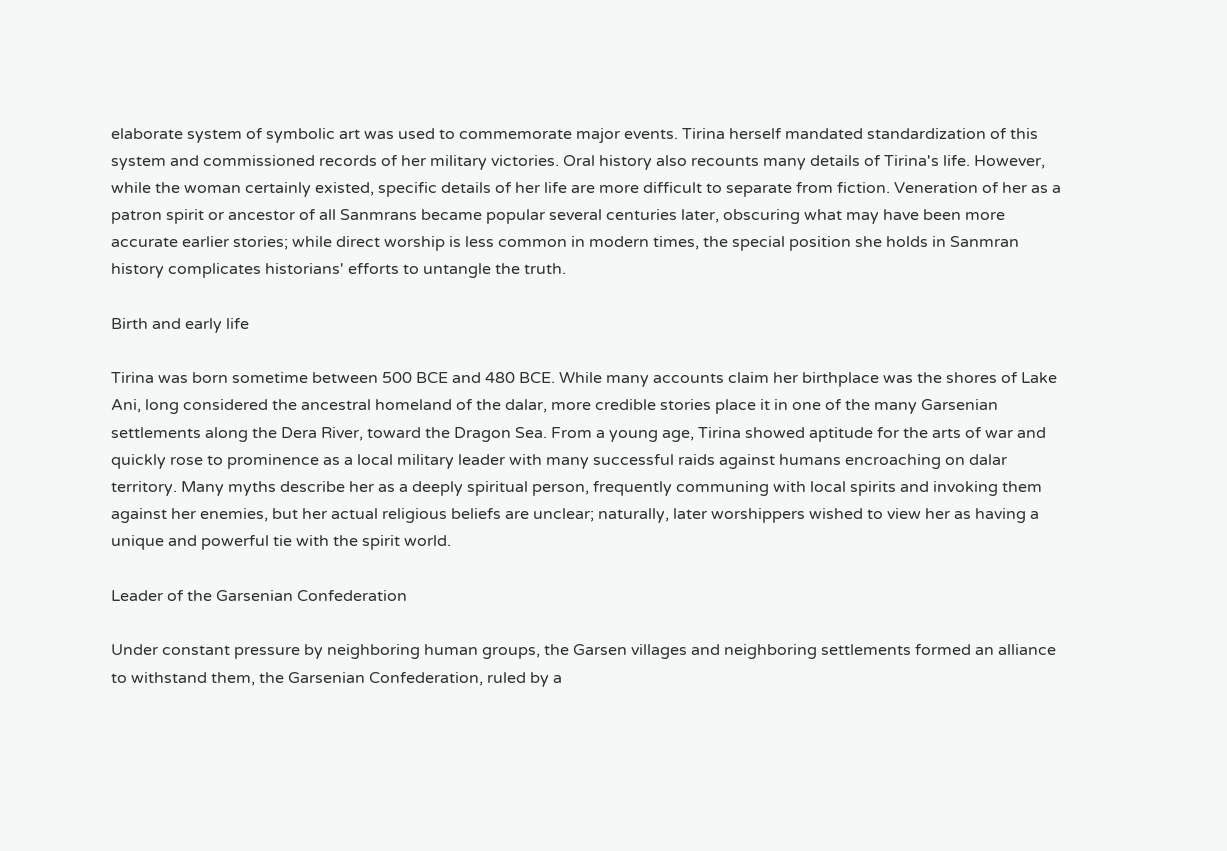elaborate system of symbolic art was used to commemorate major events. Tirina herself mandated standardization of this system and commissioned records of her military victories. Oral history also recounts many details of Tirina's life. However, while the woman certainly existed, specific details of her life are more difficult to separate from fiction. Veneration of her as a patron spirit or ancestor of all Sanmrans became popular several centuries later, obscuring what may have been more accurate earlier stories; while direct worship is less common in modern times, the special position she holds in Sanmran history complicates historians' efforts to untangle the truth.

Birth and early life

Tirina was born sometime between 500 BCE and 480 BCE. While many accounts claim her birthplace was the shores of Lake Ani, long considered the ancestral homeland of the dalar, more credible stories place it in one of the many Garsenian settlements along the Dera River, toward the Dragon Sea. From a young age, Tirina showed aptitude for the arts of war and quickly rose to prominence as a local military leader with many successful raids against humans encroaching on dalar territory. Many myths describe her as a deeply spiritual person, frequently communing with local spirits and invoking them against her enemies, but her actual religious beliefs are unclear; naturally, later worshippers wished to view her as having a unique and powerful tie with the spirit world.

Leader of the Garsenian Confederation

Under constant pressure by neighboring human groups, the Garsen villages and neighboring settlements formed an alliance to withstand them, the Garsenian Confederation, ruled by a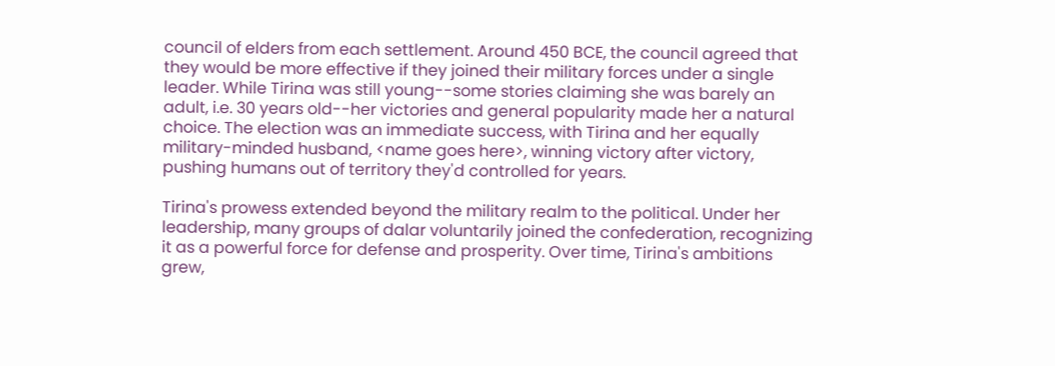council of elders from each settlement. Around 450 BCE, the council agreed that they would be more effective if they joined their military forces under a single leader. While Tirina was still young--some stories claiming she was barely an adult, i.e. 30 years old--her victories and general popularity made her a natural choice. The election was an immediate success, with Tirina and her equally military-minded husband, <name goes here>, winning victory after victory, pushing humans out of territory they'd controlled for years.

Tirina's prowess extended beyond the military realm to the political. Under her leadership, many groups of dalar voluntarily joined the confederation, recognizing it as a powerful force for defense and prosperity. Over time, Tirina's ambitions grew,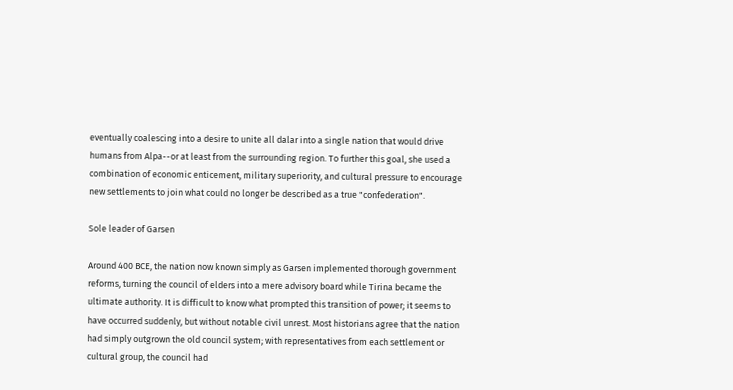eventually coalescing into a desire to unite all dalar into a single nation that would drive humans from Alpa--or at least from the surrounding region. To further this goal, she used a combination of economic enticement, military superiority, and cultural pressure to encourage new settlements to join what could no longer be described as a true "confederation".

Sole leader of Garsen

Around 400 BCE, the nation now known simply as Garsen implemented thorough government reforms, turning the council of elders into a mere advisory board while Tirina became the ultimate authority. It is difficult to know what prompted this transition of power; it seems to have occurred suddenly, but without notable civil unrest. Most historians agree that the nation had simply outgrown the old council system; with representatives from each settlement or cultural group, the council had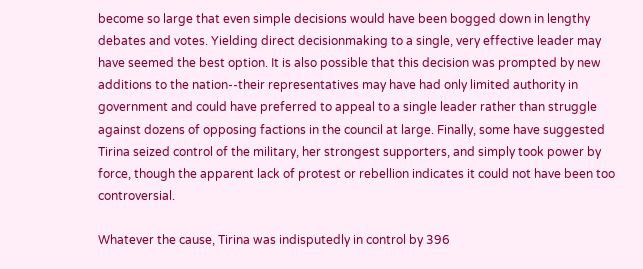become so large that even simple decisions would have been bogged down in lengthy debates and votes. Yielding direct decisionmaking to a single, very effective leader may have seemed the best option. It is also possible that this decision was prompted by new additions to the nation--their representatives may have had only limited authority in government and could have preferred to appeal to a single leader rather than struggle against dozens of opposing factions in the council at large. Finally, some have suggested Tirina seized control of the military, her strongest supporters, and simply took power by force, though the apparent lack of protest or rebellion indicates it could not have been too controversial.

Whatever the cause, Tirina was indisputedly in control by 396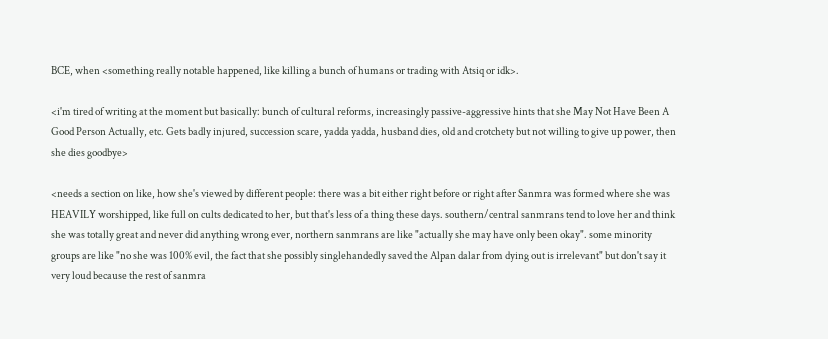BCE, when <something really notable happened, like killing a bunch of humans or trading with Atsiq or idk>.

<i'm tired of writing at the moment but basically: bunch of cultural reforms, increasingly passive-aggressive hints that she May Not Have Been A Good Person Actually, etc. Gets badly injured, succession scare, yadda yadda, husband dies, old and crotchety but not willing to give up power, then she dies goodbye>

<needs a section on like, how she's viewed by different people: there was a bit either right before or right after Sanmra was formed where she was HEAVILY worshipped, like full on cults dedicated to her, but that's less of a thing these days. southern/central sanmrans tend to love her and think she was totally great and never did anything wrong ever, northern sanmrans are like "actually she may have only been okay". some minority groups are like "no she was 100% evil, the fact that she possibly singlehandedly saved the Alpan dalar from dying out is irrelevant" but don't say it very loud because the rest of sanmra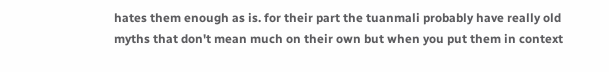hates them enough as is. for their part the tuanmali probably have really old myths that don't mean much on their own but when you put them in context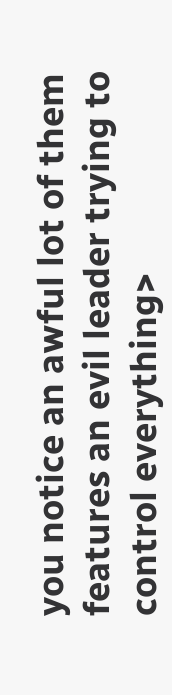you notice an awful lot of them features an evil leader trying to control everything>